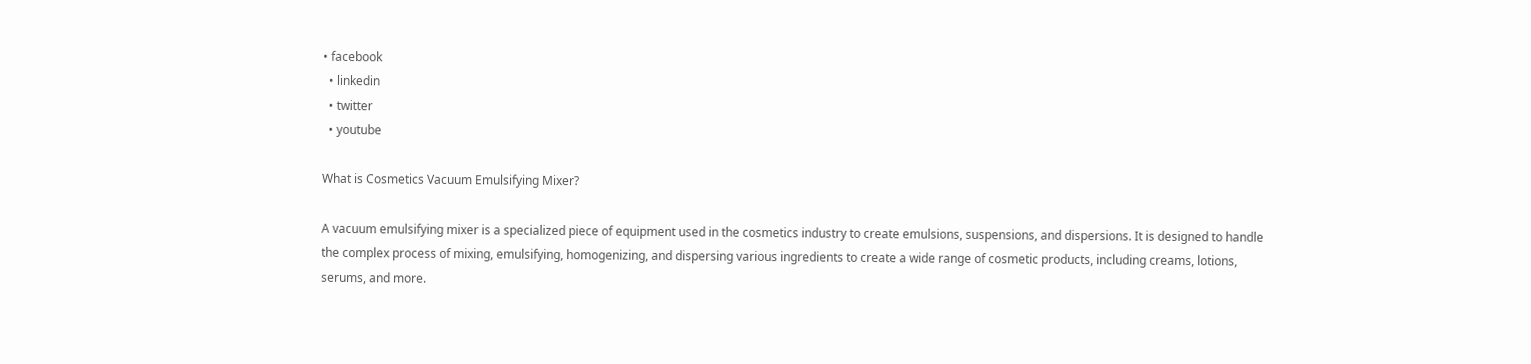• facebook
  • linkedin
  • twitter
  • youtube

What is Cosmetics Vacuum Emulsifying Mixer?

A vacuum emulsifying mixer is a specialized piece of equipment used in the cosmetics industry to create emulsions, suspensions, and dispersions. It is designed to handle the complex process of mixing, emulsifying, homogenizing, and dispersing various ingredients to create a wide range of cosmetic products, including creams, lotions, serums, and more.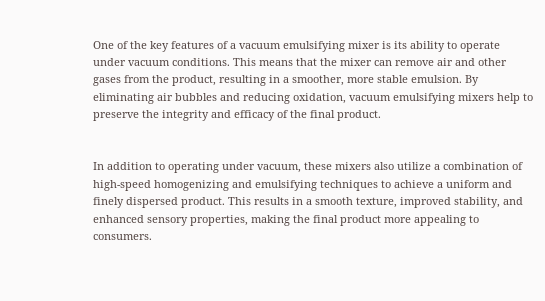One of the key features of a vacuum emulsifying mixer is its ability to operate under vacuum conditions. This means that the mixer can remove air and other gases from the product, resulting in a smoother, more stable emulsion. By eliminating air bubbles and reducing oxidation, vacuum emulsifying mixers help to preserve the integrity and efficacy of the final product.


In addition to operating under vacuum, these mixers also utilize a combination of high-speed homogenizing and emulsifying techniques to achieve a uniform and finely dispersed product. This results in a smooth texture, improved stability, and enhanced sensory properties, making the final product more appealing to consumers.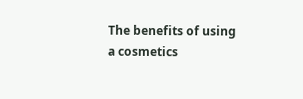The benefits of using a cosmetics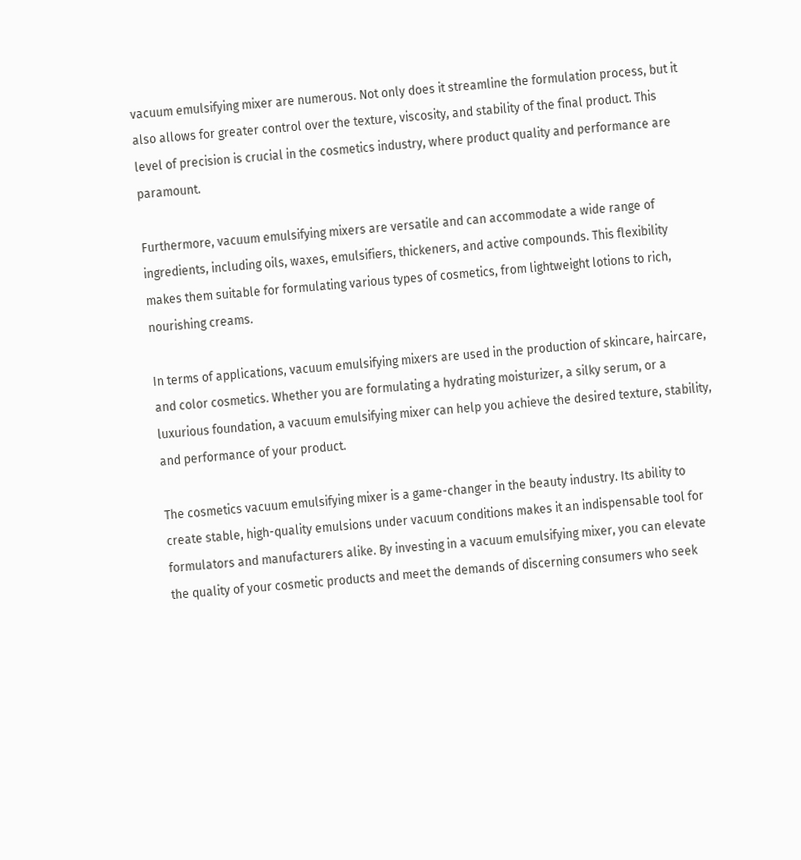vacuum emulsifying mixer are numerous. Not only does it streamline the formulation process, but it also allows for greater control over the texture, viscosity, and stability of the final product. This level of precision is crucial in the cosmetics industry, where product quality and performance are paramount.

Furthermore, vacuum emulsifying mixers are versatile and can accommodate a wide range of ingredients, including oils, waxes, emulsifiers, thickeners, and active compounds. This flexibility makes them suitable for formulating various types of cosmetics, from lightweight lotions to rich, nourishing creams.

In terms of applications, vacuum emulsifying mixers are used in the production of skincare, haircare, and color cosmetics. Whether you are formulating a hydrating moisturizer, a silky serum, or a luxurious foundation, a vacuum emulsifying mixer can help you achieve the desired texture, stability, and performance of your product.

The cosmetics vacuum emulsifying mixer is a game-changer in the beauty industry. Its ability to create stable, high-quality emulsions under vacuum conditions makes it an indispensable tool for formulators and manufacturers alike. By investing in a vacuum emulsifying mixer, you can elevate the quality of your cosmetic products and meet the demands of discerning consumers who seek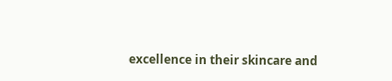excellence in their skincare and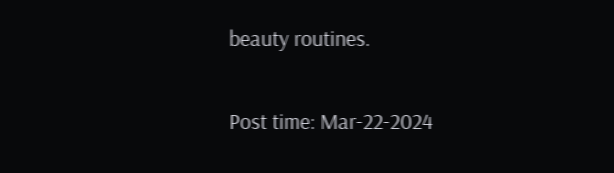beauty routines.

Post time: Mar-22-2024